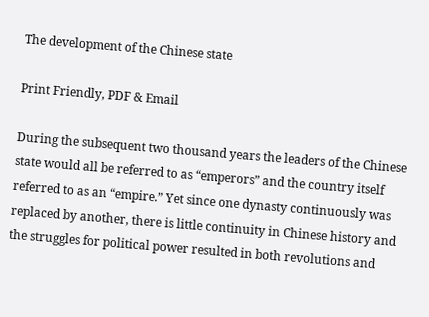The development of the Chinese state

Print Friendly, PDF & Email

During the subsequent two thousand years the leaders of the Chinese state would all be referred to as “emperors” and the country itself referred to as an “empire.” Yet since one dynasty continuously was replaced by another, there is little continuity in Chinese history and the struggles for political power resulted in both revolutions and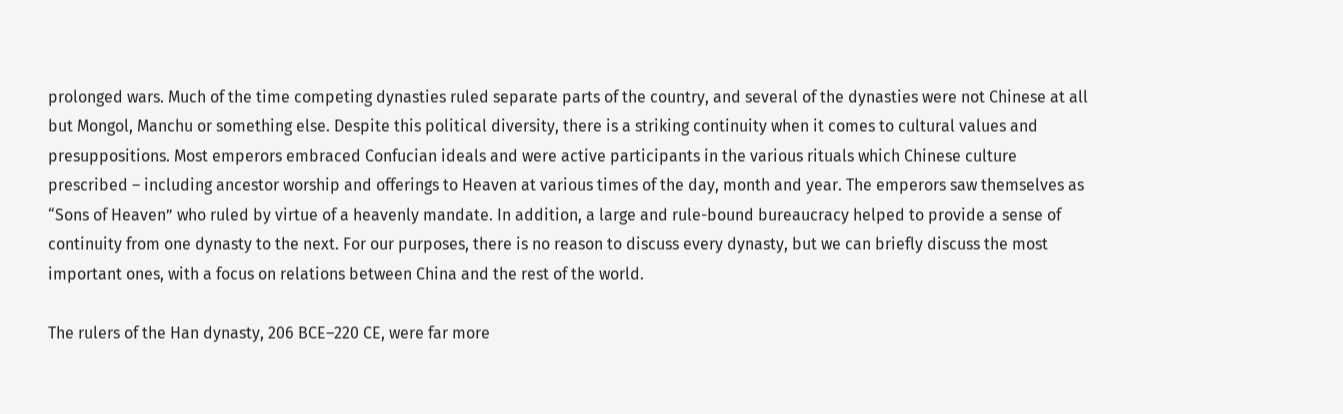prolonged wars. Much of the time competing dynasties ruled separate parts of the country, and several of the dynasties were not Chinese at all but Mongol, Manchu or something else. Despite this political diversity, there is a striking continuity when it comes to cultural values and presuppositions. Most emperors embraced Confucian ideals and were active participants in the various rituals which Chinese culture prescribed – including ancestor worship and offerings to Heaven at various times of the day, month and year. The emperors saw themselves as “Sons of Heaven” who ruled by virtue of a heavenly mandate. In addition, a large and rule-bound bureaucracy helped to provide a sense of continuity from one dynasty to the next. For our purposes, there is no reason to discuss every dynasty, but we can briefly discuss the most important ones, with a focus on relations between China and the rest of the world.

The rulers of the Han dynasty, 206 BCE–220 CE, were far more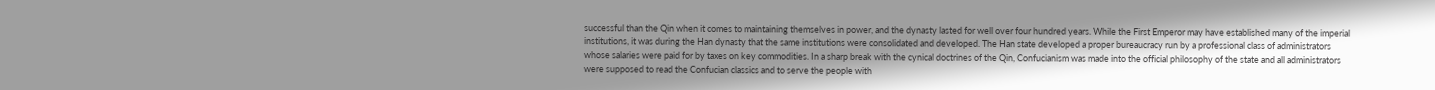successful than the Qin when it comes to maintaining themselves in power, and the dynasty lasted for well over four hundred years. While the First Emperor may have established many of the imperial institutions, it was during the Han dynasty that the same institutions were consolidated and developed. The Han state developed a proper bureaucracy run by a professional class of administrators whose salaries were paid for by taxes on key commodities. In a sharp break with the cynical doctrines of the Qin, Confucianism was made into the official philosophy of the state and all administrators were supposed to read the Confucian classics and to serve the people with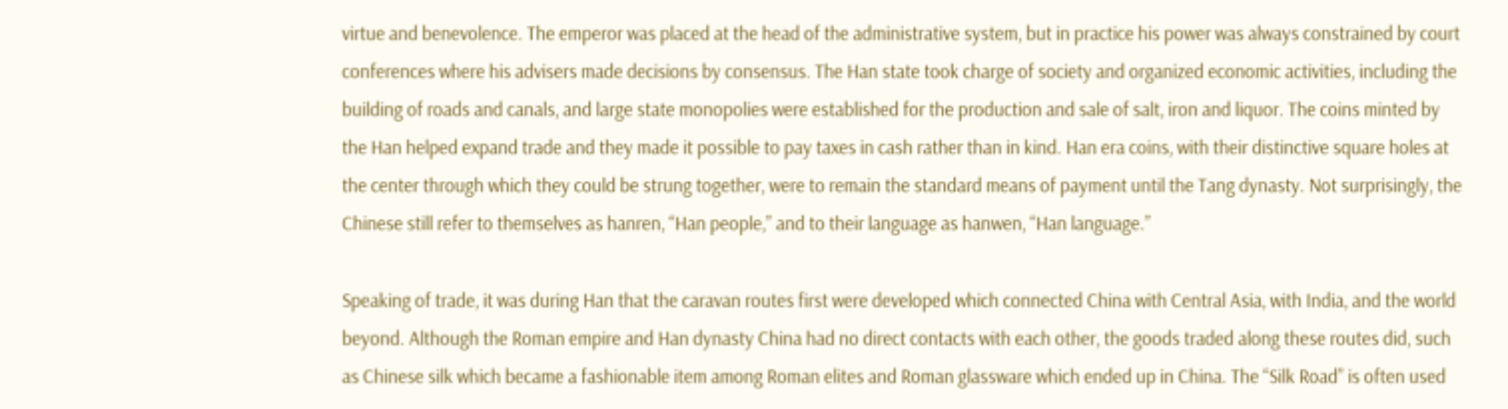virtue and benevolence. The emperor was placed at the head of the administrative system, but in practice his power was always constrained by court conferences where his advisers made decisions by consensus. The Han state took charge of society and organized economic activities, including the building of roads and canals, and large state monopolies were established for the production and sale of salt, iron and liquor. The coins minted by the Han helped expand trade and they made it possible to pay taxes in cash rather than in kind. Han era coins, with their distinctive square holes at the center through which they could be strung together, were to remain the standard means of payment until the Tang dynasty. Not surprisingly, the Chinese still refer to themselves as hanren, “Han people,” and to their language as hanwen, “Han language.”

Speaking of trade, it was during Han that the caravan routes first were developed which connected China with Central Asia, with India, and the world beyond. Although the Roman empire and Han dynasty China had no direct contacts with each other, the goods traded along these routes did, such as Chinese silk which became a fashionable item among Roman elites and Roman glassware which ended up in China. The “Silk Road” is often used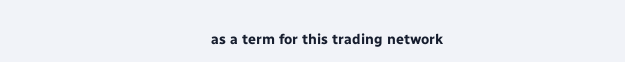as a term for this trading network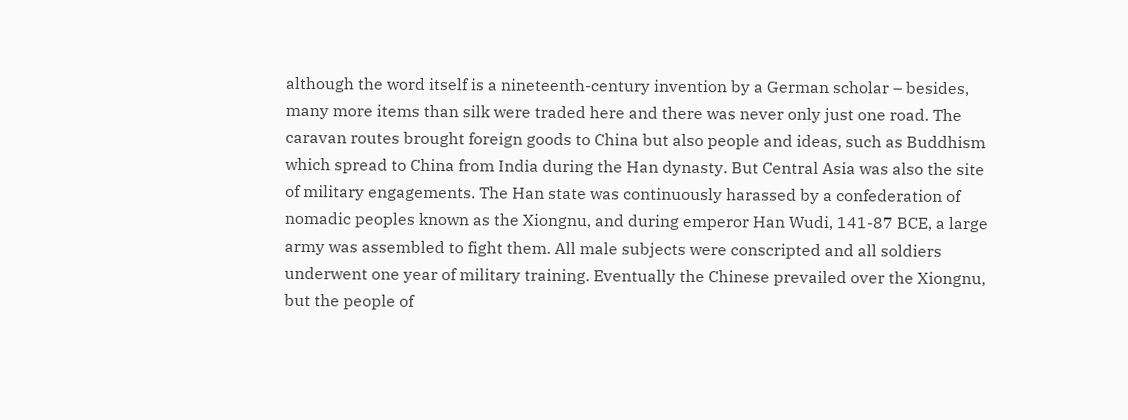although the word itself is a nineteenth-century invention by a German scholar – besides, many more items than silk were traded here and there was never only just one road. The caravan routes brought foreign goods to China but also people and ideas, such as Buddhism which spread to China from India during the Han dynasty. But Central Asia was also the site of military engagements. The Han state was continuously harassed by a confederation of nomadic peoples known as the Xiongnu, and during emperor Han Wudi, 141-87 BCE, a large army was assembled to fight them. All male subjects were conscripted and all soldiers underwent one year of military training. Eventually the Chinese prevailed over the Xiongnu, but the people of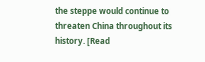the steppe would continue to threaten China throughout its history. [Read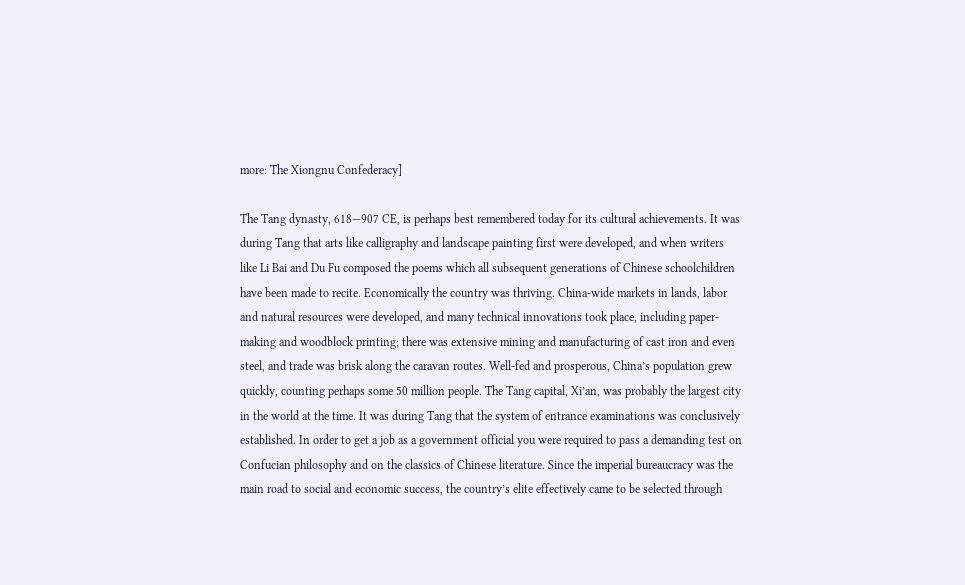more: The Xiongnu Confederacy]

The Tang dynasty, 618—907 CE, is perhaps best remembered today for its cultural achievements. It was during Tang that arts like calligraphy and landscape painting first were developed, and when writers like Li Bai and Du Fu composed the poems which all subsequent generations of Chinese schoolchildren have been made to recite. Economically the country was thriving. China-wide markets in lands, labor and natural resources were developed, and many technical innovations took place, including paper-making and woodblock printing; there was extensive mining and manufacturing of cast iron and even steel, and trade was brisk along the caravan routes. Well-fed and prosperous, China’s population grew quickly, counting perhaps some 50 million people. The Tang capital, Xi’an, was probably the largest city in the world at the time. It was during Tang that the system of entrance examinations was conclusively established. In order to get a job as a government official you were required to pass a demanding test on Confucian philosophy and on the classics of Chinese literature. Since the imperial bureaucracy was the main road to social and economic success, the country’s elite effectively came to be selected through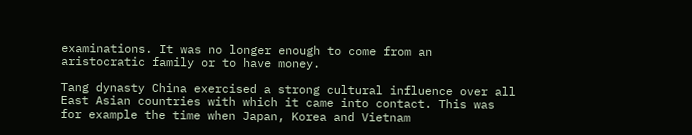examinations. It was no longer enough to come from an aristocratic family or to have money.

Tang dynasty China exercised a strong cultural influence over all East Asian countries with which it came into contact. This was for example the time when Japan, Korea and Vietnam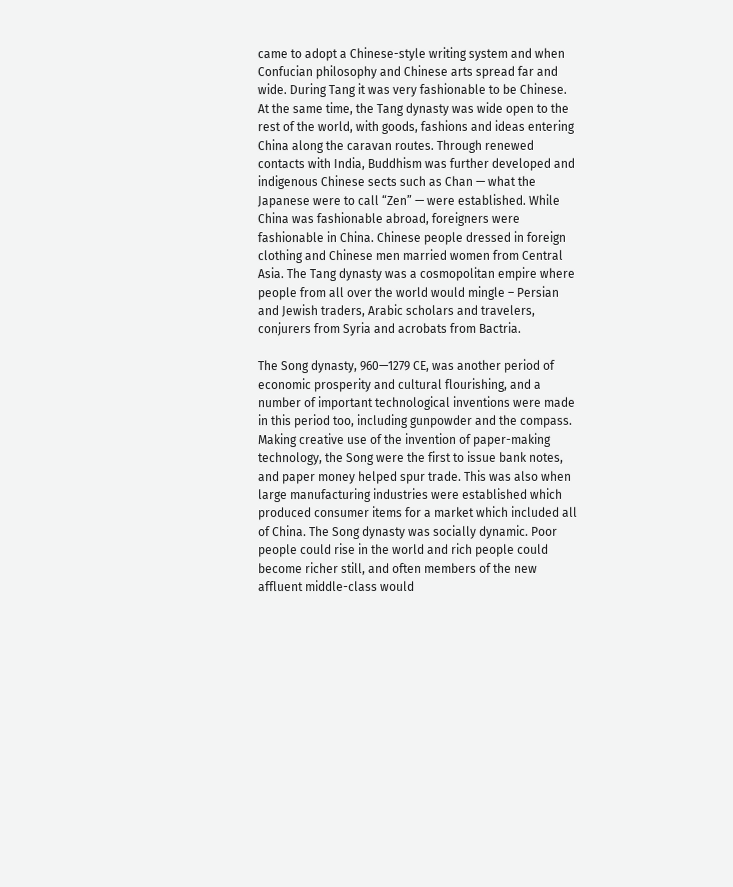came to adopt a Chinese-style writing system and when Confucian philosophy and Chinese arts spread far and wide. During Tang it was very fashionable to be Chinese. At the same time, the Tang dynasty was wide open to the rest of the world, with goods, fashions and ideas entering China along the caravan routes. Through renewed contacts with India, Buddhism was further developed and indigenous Chinese sects such as Chan — what the Japanese were to call “Zen” — were established. While China was fashionable abroad, foreigners were fashionable in China. Chinese people dressed in foreign clothing and Chinese men married women from Central Asia. The Tang dynasty was a cosmopolitan empire where people from all over the world would mingle – Persian and Jewish traders, Arabic scholars and travelers, conjurers from Syria and acrobats from Bactria.

The Song dynasty, 960—1279 CE, was another period of economic prosperity and cultural flourishing, and a number of important technological inventions were made in this period too, including gunpowder and the compass. Making creative use of the invention of paper-making technology, the Song were the first to issue bank notes, and paper money helped spur trade. This was also when large manufacturing industries were established which produced consumer items for a market which included all of China. The Song dynasty was socially dynamic. Poor people could rise in the world and rich people could become richer still, and often members of the new affluent middle-class would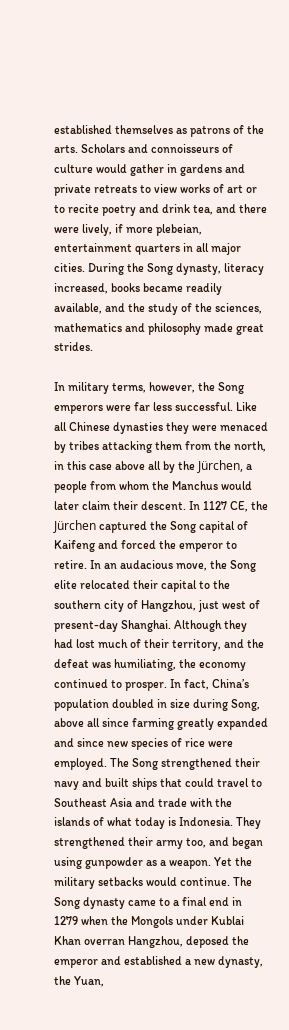established themselves as patrons of the arts. Scholars and connoisseurs of culture would gather in gardens and private retreats to view works of art or to recite poetry and drink tea, and there were lively, if more plebeian, entertainment quarters in all major cities. During the Song dynasty, literacy increased, books became readily available, and the study of the sciences, mathematics and philosophy made great strides.

In military terms, however, the Song emperors were far less successful. Like all Chinese dynasties they were menaced by tribes attacking them from the north, in this case above all by the Jürchen, a people from whom the Manchus would later claim their descent. In 1127 CE, the Jürchen captured the Song capital of Kaifeng and forced the emperor to retire. In an audacious move, the Song elite relocated their capital to the southern city of Hangzhou, just west of present-day Shanghai. Although they had lost much of their territory, and the defeat was humiliating, the economy continued to prosper. In fact, China’s population doubled in size during Song, above all since farming greatly expanded and since new species of rice were employed. The Song strengthened their navy and built ships that could travel to Southeast Asia and trade with the islands of what today is Indonesia. They strengthened their army too, and began using gunpowder as a weapon. Yet the military setbacks would continue. The Song dynasty came to a final end in 1279 when the Mongols under Kublai Khan overran Hangzhou, deposed the emperor and established a new dynasty, the Yuan,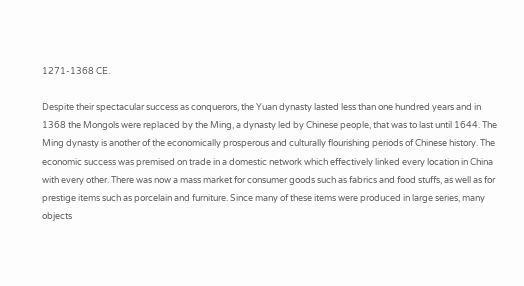1271-1368 CE.

Despite their spectacular success as conquerors, the Yuan dynasty lasted less than one hundred years and in 1368 the Mongols were replaced by the Ming, a dynasty led by Chinese people, that was to last until 1644. The Ming dynasty is another of the economically prosperous and culturally flourishing periods of Chinese history. The economic success was premised on trade in a domestic network which effectively linked every location in China with every other. There was now a mass market for consumer goods such as fabrics and food stuffs, as well as for prestige items such as porcelain and furniture. Since many of these items were produced in large series, many objects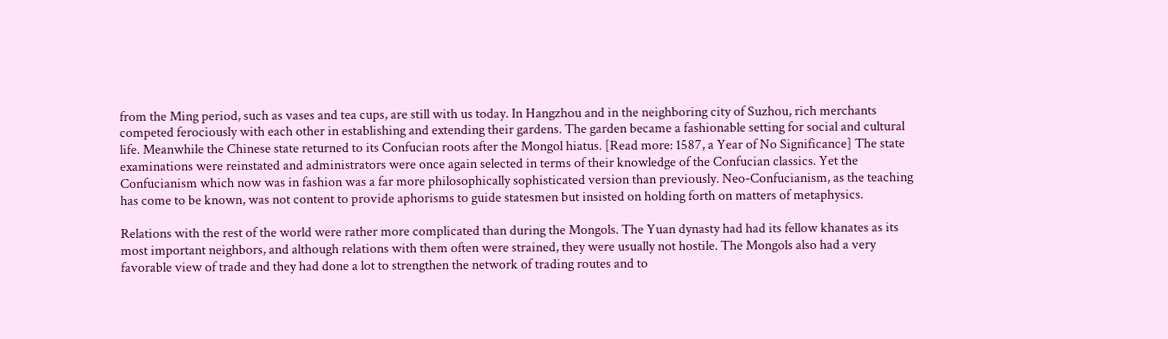from the Ming period, such as vases and tea cups, are still with us today. In Hangzhou and in the neighboring city of Suzhou, rich merchants competed ferociously with each other in establishing and extending their gardens. The garden became a fashionable setting for social and cultural life. Meanwhile the Chinese state returned to its Confucian roots after the Mongol hiatus. [Read more: 1587, a Year of No Significance] The state examinations were reinstated and administrators were once again selected in terms of their knowledge of the Confucian classics. Yet the Confucianism which now was in fashion was a far more philosophically sophisticated version than previously. Neo-Confucianism, as the teaching has come to be known, was not content to provide aphorisms to guide statesmen but insisted on holding forth on matters of metaphysics.

Relations with the rest of the world were rather more complicated than during the Mongols. The Yuan dynasty had had its fellow khanates as its most important neighbors, and although relations with them often were strained, they were usually not hostile. The Mongols also had a very favorable view of trade and they had done a lot to strengthen the network of trading routes and to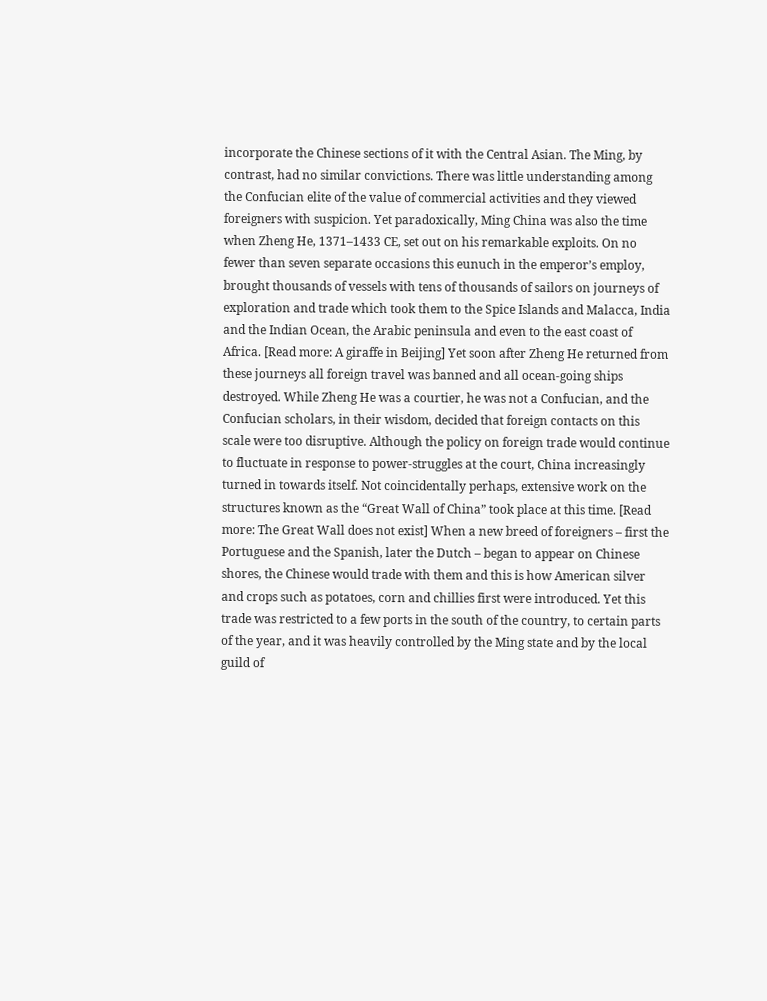incorporate the Chinese sections of it with the Central Asian. The Ming, by contrast, had no similar convictions. There was little understanding among the Confucian elite of the value of commercial activities and they viewed foreigners with suspicion. Yet paradoxically, Ming China was also the time when Zheng He, 1371–1433 CE, set out on his remarkable exploits. On no fewer than seven separate occasions this eunuch in the emperor’s employ, brought thousands of vessels with tens of thousands of sailors on journeys of exploration and trade which took them to the Spice Islands and Malacca, India and the Indian Ocean, the Arabic peninsula and even to the east coast of Africa. [Read more: A giraffe in Beijing] Yet soon after Zheng He returned from these journeys all foreign travel was banned and all ocean-going ships destroyed. While Zheng He was a courtier, he was not a Confucian, and the Confucian scholars, in their wisdom, decided that foreign contacts on this scale were too disruptive. Although the policy on foreign trade would continue to fluctuate in response to power-struggles at the court, China increasingly turned in towards itself. Not coincidentally perhaps, extensive work on the structures known as the “Great Wall of China” took place at this time. [Read more: The Great Wall does not exist] When a new breed of foreigners – first the Portuguese and the Spanish, later the Dutch – began to appear on Chinese shores, the Chinese would trade with them and this is how American silver and crops such as potatoes, corn and chillies first were introduced. Yet this trade was restricted to a few ports in the south of the country, to certain parts of the year, and it was heavily controlled by the Ming state and by the local guild of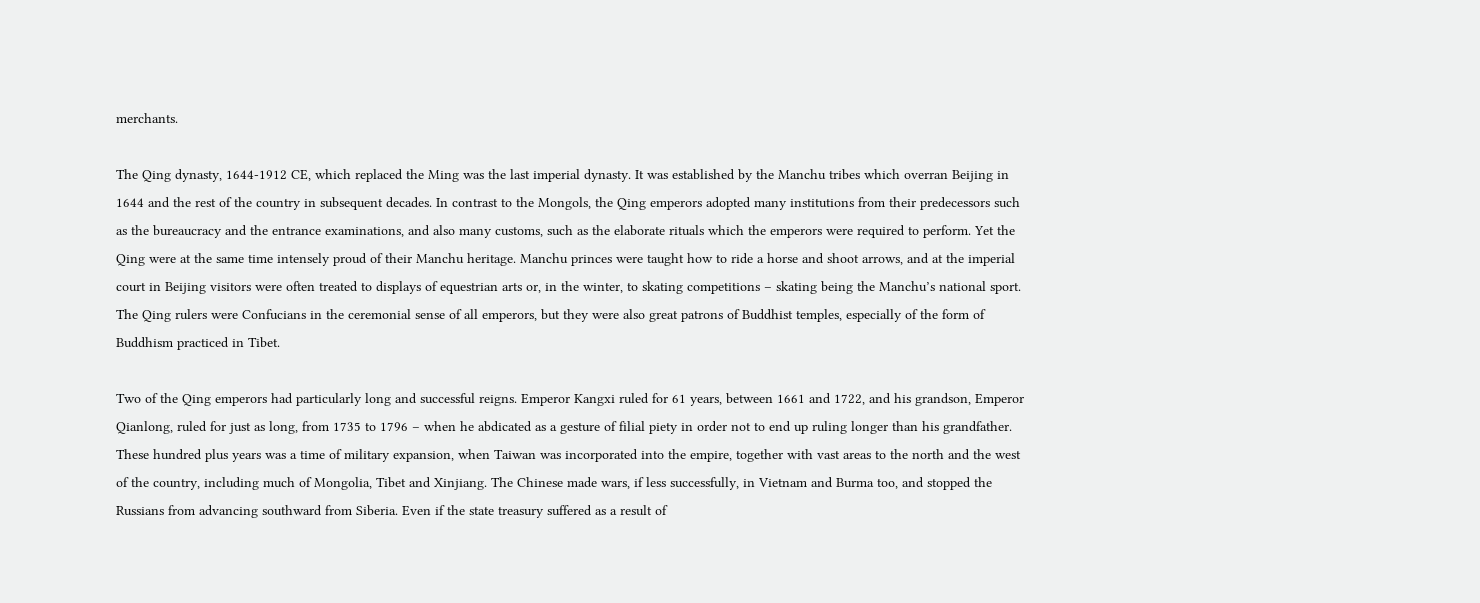merchants.

The Qing dynasty, 1644-1912 CE, which replaced the Ming was the last imperial dynasty. It was established by the Manchu tribes which overran Beijing in 1644 and the rest of the country in subsequent decades. In contrast to the Mongols, the Qing emperors adopted many institutions from their predecessors such as the bureaucracy and the entrance examinations, and also many customs, such as the elaborate rituals which the emperors were required to perform. Yet the Qing were at the same time intensely proud of their Manchu heritage. Manchu princes were taught how to ride a horse and shoot arrows, and at the imperial court in Beijing visitors were often treated to displays of equestrian arts or, in the winter, to skating competitions – skating being the Manchu’s national sport. The Qing rulers were Confucians in the ceremonial sense of all emperors, but they were also great patrons of Buddhist temples, especially of the form of Buddhism practiced in Tibet.

Two of the Qing emperors had particularly long and successful reigns. Emperor Kangxi ruled for 61 years, between 1661 and 1722, and his grandson, Emperor Qianlong, ruled for just as long, from 1735 to 1796 – when he abdicated as a gesture of filial piety in order not to end up ruling longer than his grandfather. These hundred plus years was a time of military expansion, when Taiwan was incorporated into the empire, together with vast areas to the north and the west of the country, including much of Mongolia, Tibet and Xinjiang. The Chinese made wars, if less successfully, in Vietnam and Burma too, and stopped the Russians from advancing southward from Siberia. Even if the state treasury suffered as a result of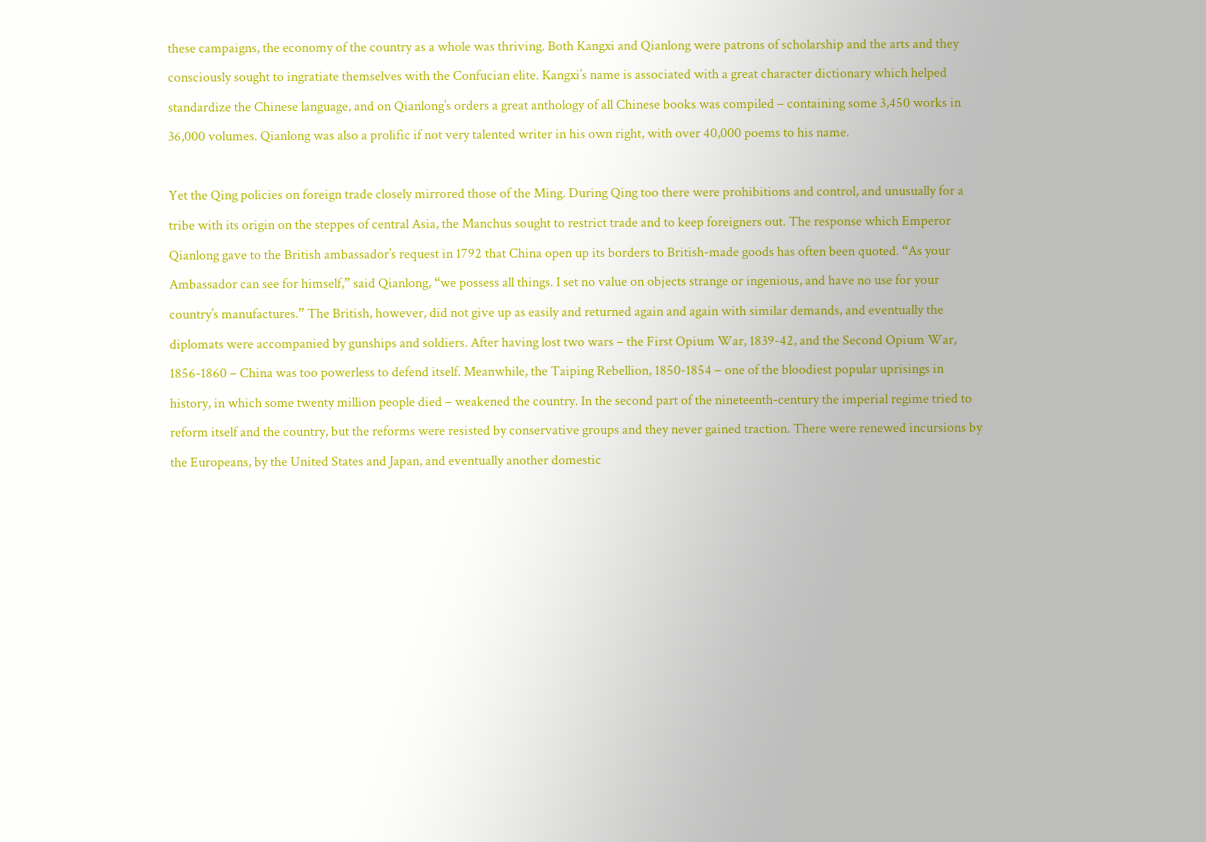these campaigns, the economy of the country as a whole was thriving. Both Kangxi and Qianlong were patrons of scholarship and the arts and they consciously sought to ingratiate themselves with the Confucian elite. Kangxi’s name is associated with a great character dictionary which helped standardize the Chinese language, and on Qianlong’s orders a great anthology of all Chinese books was compiled – containing some 3,450 works in 36,000 volumes. Qianlong was also a prolific if not very talented writer in his own right, with over 40,000 poems to his name.

Yet the Qing policies on foreign trade closely mirrored those of the Ming. During Qing too there were prohibitions and control, and unusually for a tribe with its origin on the steppes of central Asia, the Manchus sought to restrict trade and to keep foreigners out. The response which Emperor Qianlong gave to the British ambassador’s request in 1792 that China open up its borders to British-made goods has often been quoted. “As your Ambassador can see for himself,” said Qianlong, “we possess all things. I set no value on objects strange or ingenious, and have no use for your country’s manufactures.” The British, however, did not give up as easily and returned again and again with similar demands, and eventually the diplomats were accompanied by gunships and soldiers. After having lost two wars – the First Opium War, 1839-42, and the Second Opium War, 1856-1860 – China was too powerless to defend itself. Meanwhile, the Taiping Rebellion, 1850-1854 – one of the bloodiest popular uprisings in history, in which some twenty million people died – weakened the country. In the second part of the nineteenth-century the imperial regime tried to reform itself and the country, but the reforms were resisted by conservative groups and they never gained traction. There were renewed incursions by the Europeans, by the United States and Japan, and eventually another domestic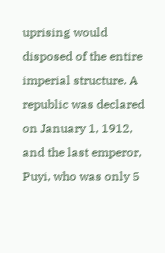uprising would disposed of the entire imperial structure. A republic was declared on January 1, 1912, and the last emperor, Puyi, who was only 5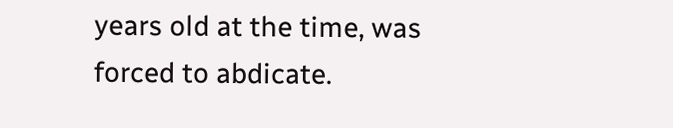years old at the time, was forced to abdicate.